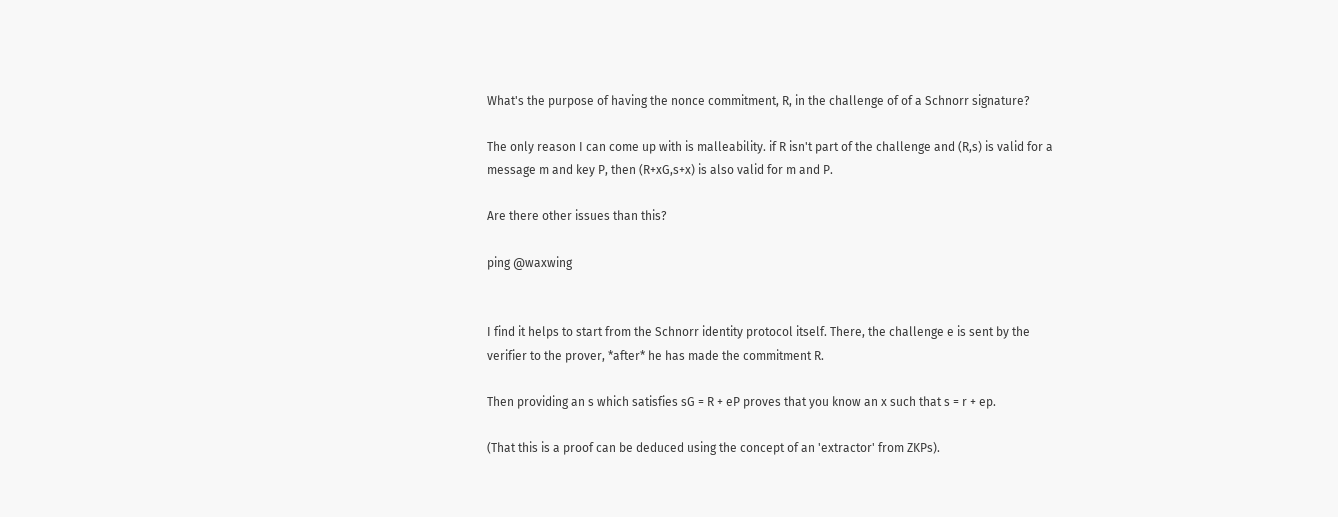What's the purpose of having the nonce commitment, R, in the challenge of of a Schnorr signature?

The only reason I can come up with is malleability. if R isn't part of the challenge and (R,s) is valid for a message m and key P, then (R+xG,s+x) is also valid for m and P.

Are there other issues than this?

ping @waxwing


I find it helps to start from the Schnorr identity protocol itself. There, the challenge e is sent by the verifier to the prover, *after* he has made the commitment R.

Then providing an s which satisfies sG = R + eP proves that you know an x such that s = r + ep.

(That this is a proof can be deduced using the concept of an 'extractor' from ZKPs).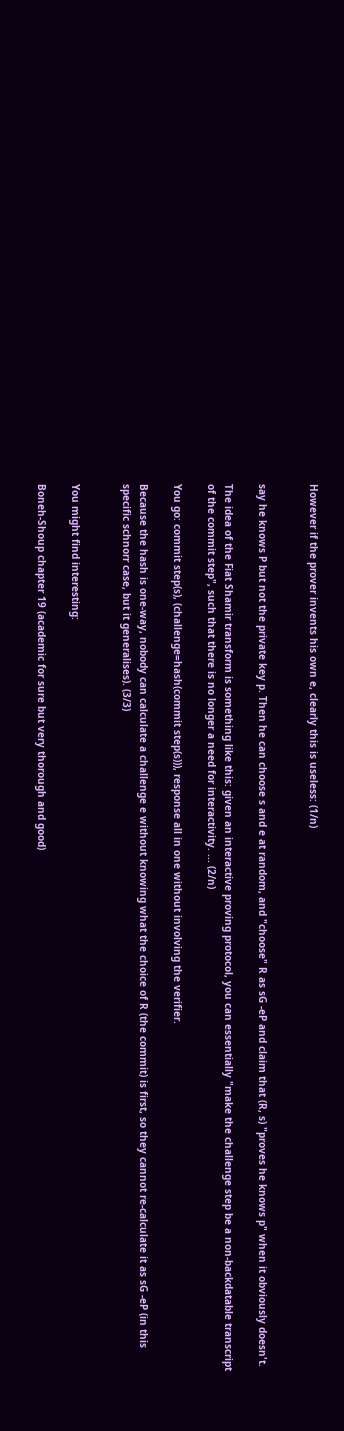However if the prover invents his own e, clearly this is useless: (1/n)


say he knows P but not the private key p. Then he can choose s and e at random, and "choose" R as sG -eP and claim that (R, s) "proves he knows p" when it obviously doesn't.

The idea of the Fiat Shamir transform is something like this: given an interactive proving protocol, you can essentially "make the challenge step be a non-backdatable transcript of the commit step", such that there is no longer a need for interactivity. ... (2/n)

You go: commit step(s), (challenge=hash(commit step(s))), response all in one without involving the verifier.

Because the hash is one-way, nobody can calculate a challenge e without knowing what the choice of R (the commit) is first, so they cannot re-calculate it as sG -eP (in this specific schnorr case, but it generalises). (3/3)


You might find interesting:

Boneh-Shoup chapter 19 (academic for sure but very thorough and good)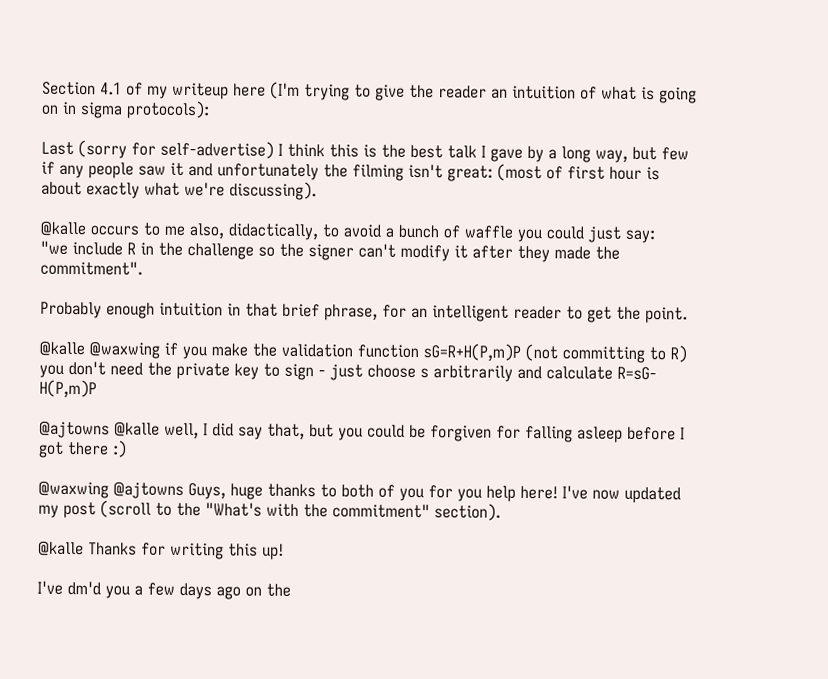Section 4.1 of my writeup here (I'm trying to give the reader an intuition of what is going on in sigma protocols):

Last (sorry for self-advertise) I think this is the best talk I gave by a long way, but few if any people saw it and unfortunately the filming isn't great: (most of first hour is about exactly what we're discussing).

@kalle occurs to me also, didactically, to avoid a bunch of waffle you could just say:
"we include R in the challenge so the signer can't modify it after they made the commitment".

Probably enough intuition in that brief phrase, for an intelligent reader to get the point.

@kalle @waxwing if you make the validation function sG=R+H(P,m)P (not committing to R) you don't need the private key to sign - just choose s arbitrarily and calculate R=sG-H(P,m)P

@ajtowns @kalle well, I did say that, but you could be forgiven for falling asleep before I got there :)

@waxwing @ajtowns Guys, huge thanks to both of you for you help here! I've now updated my post (scroll to the "What's with the commitment" section).

@kalle Thanks for writing this up!

I've dm'd you a few days ago on the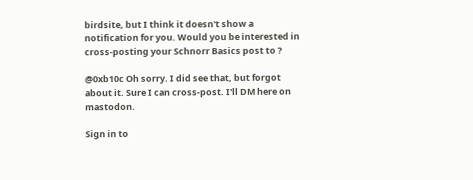birdsite, but I think it doesn't show a notification for you. Would you be interested in cross-posting your Schnorr Basics post to ?

@0xb10c Oh sorry. I did see that, but forgot about it. Sure I can cross-post. I'll DM here on mastodon.

Sign in to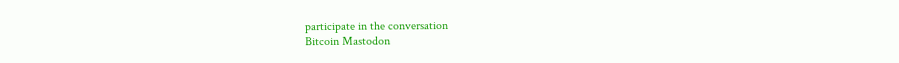participate in the conversation
Bitcoin Mastodon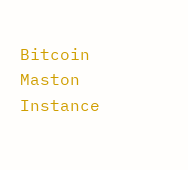Bitcoin Maston Instance